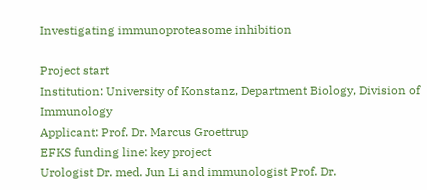Investigating immunoproteasome inhibition

Project start
Institution: University of Konstanz, Department Biology, Division of Immunology
Applicant: Prof. Dr. Marcus Groettrup
EFKS funding line: key project
Urologist Dr. med. Jun Li and immunologist Prof. Dr.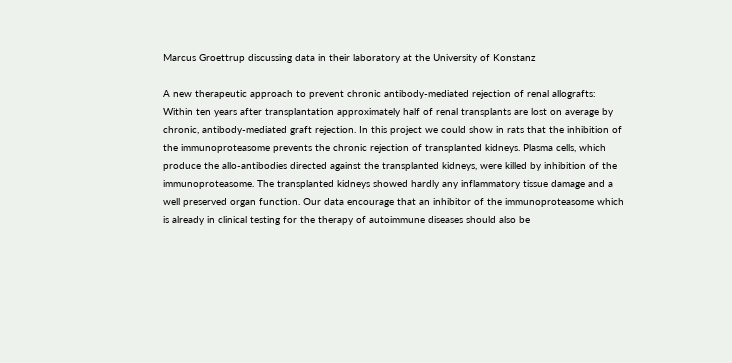Marcus Groettrup discussing data in their laboratory at the University of Konstanz

A new therapeutic approach to prevent chronic antibody-mediated rejection of renal allografts: Within ten years after transplantation approximately half of renal transplants are lost on average by chronic, antibody-mediated graft rejection. In this project we could show in rats that the inhibition of the immunoproteasome prevents the chronic rejection of transplanted kidneys. Plasma cells, which produce the allo-antibodies directed against the transplanted kidneys, were killed by inhibition of the immunoproteasome. The transplanted kidneys showed hardly any inflammatory tissue damage and a well preserved organ function. Our data encourage that an inhibitor of the immunoproteasome which is already in clinical testing for the therapy of autoimmune diseases should also be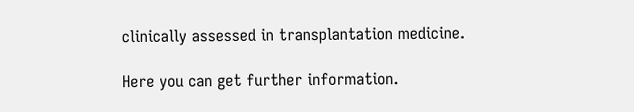clinically assessed in transplantation medicine.

Here you can get further information.